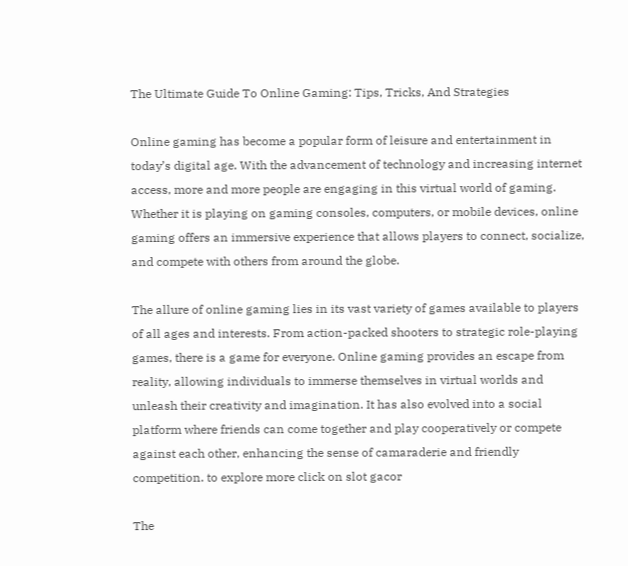The Ultimate Guide To Online Gaming: Tips, Tricks, And Strategies

Online gaming has become a popular form of leisure and entertainment in today’s digital age. With the advancement of technology and increasing internet access, more and more people are engaging in this virtual world of gaming. Whether it is playing on gaming consoles, computers, or mobile devices, online gaming offers an immersive experience that allows players to connect, socialize, and compete with others from around the globe.

The allure of online gaming lies in its vast variety of games available to players of all ages and interests. From action-packed shooters to strategic role-playing games, there is a game for everyone. Online gaming provides an escape from reality, allowing individuals to immerse themselves in virtual worlds and unleash their creativity and imagination. It has also evolved into a social platform where friends can come together and play cooperatively or compete against each other, enhancing the sense of camaraderie and friendly competition. to explore more click on slot gacor

The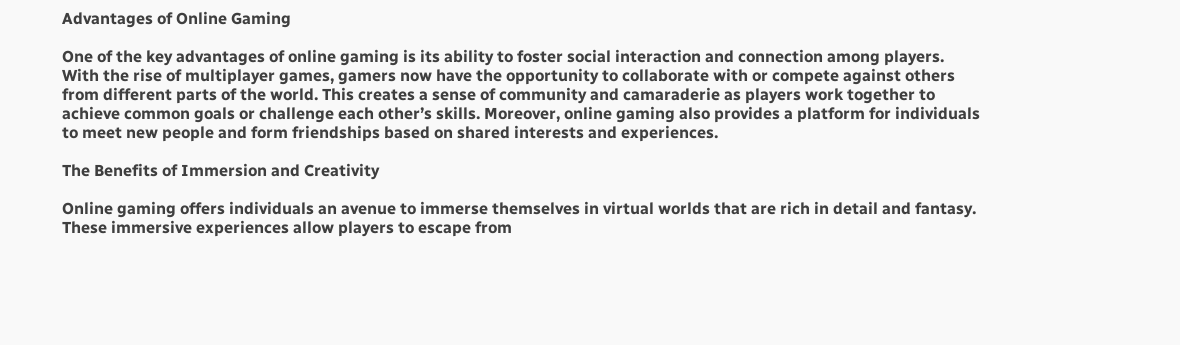Advantages of Online Gaming

One of the key advantages of online gaming is its ability to foster social interaction and connection among players. With the rise of multiplayer games, gamers now have the opportunity to collaborate with or compete against others from different parts of the world. This creates a sense of community and camaraderie as players work together to achieve common goals or challenge each other’s skills. Moreover, online gaming also provides a platform for individuals to meet new people and form friendships based on shared interests and experiences.

The Benefits of Immersion and Creativity

Online gaming offers individuals an avenue to immerse themselves in virtual worlds that are rich in detail and fantasy. These immersive experiences allow players to escape from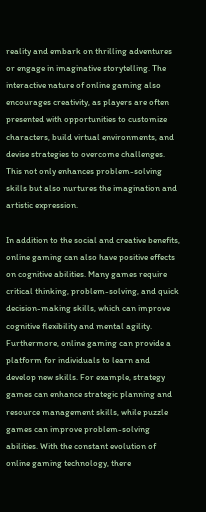reality and embark on thrilling adventures or engage in imaginative storytelling. The interactive nature of online gaming also encourages creativity, as players are often presented with opportunities to customize characters, build virtual environments, and devise strategies to overcome challenges. This not only enhances problem-solving skills but also nurtures the imagination and artistic expression.

In addition to the social and creative benefits, online gaming can also have positive effects on cognitive abilities. Many games require critical thinking, problem-solving, and quick decision-making skills, which can improve cognitive flexibility and mental agility. Furthermore, online gaming can provide a platform for individuals to learn and develop new skills. For example, strategy games can enhance strategic planning and resource management skills, while puzzle games can improve problem-solving abilities. With the constant evolution of online gaming technology, there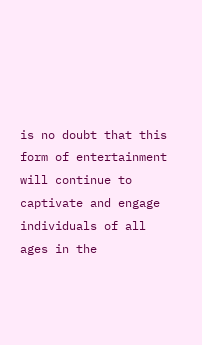is no doubt that this form of entertainment will continue to captivate and engage individuals of all ages in the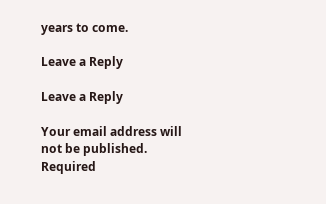years to come.

Leave a Reply

Leave a Reply

Your email address will not be published. Required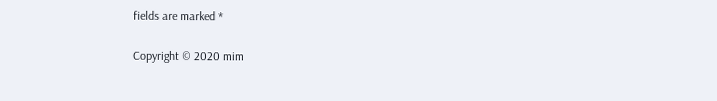fields are marked *

Copyright © 2020 mim